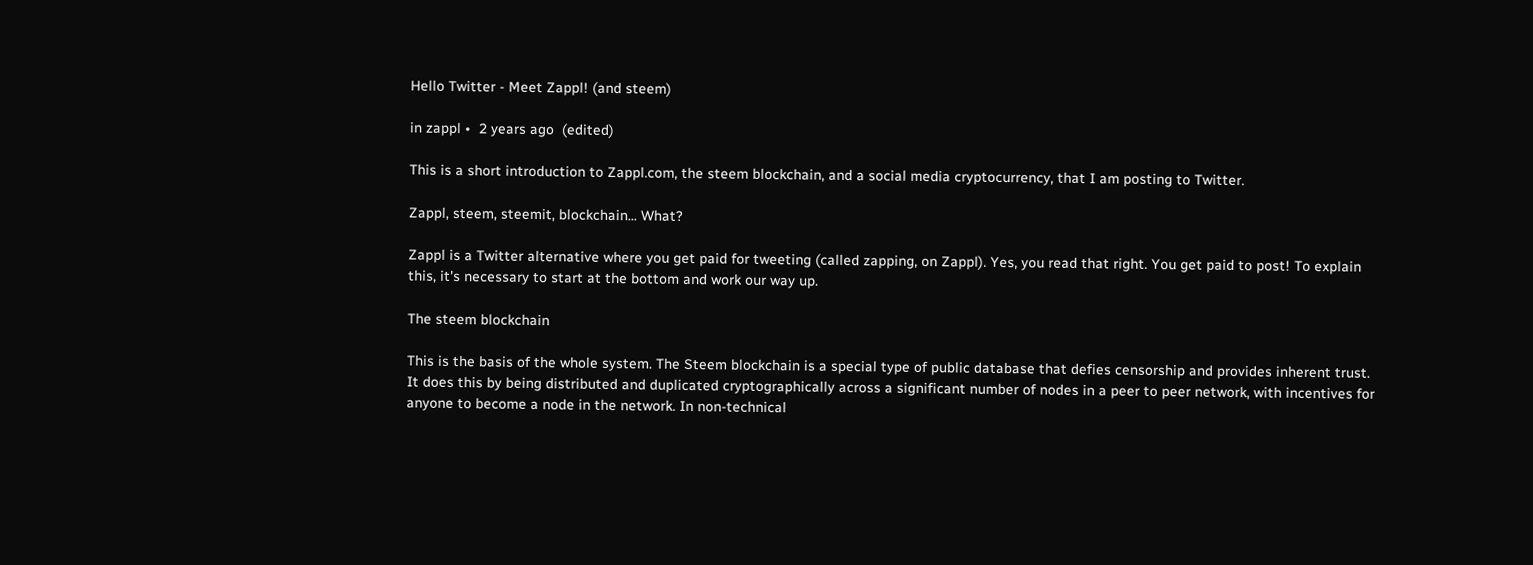Hello Twitter - Meet Zappl! (and steem)

in zappl •  2 years ago  (edited)

This is a short introduction to Zappl.com, the steem blockchain, and a social media cryptocurrency, that I am posting to Twitter.

Zappl, steem, steemit, blockchain... What?

Zappl is a Twitter alternative where you get paid for tweeting (called zapping, on Zappl). Yes, you read that right. You get paid to post! To explain this, it's necessary to start at the bottom and work our way up.

The steem blockchain

This is the basis of the whole system. The Steem blockchain is a special type of public database that defies censorship and provides inherent trust. It does this by being distributed and duplicated cryptographically across a significant number of nodes in a peer to peer network, with incentives for anyone to become a node in the network. In non-technical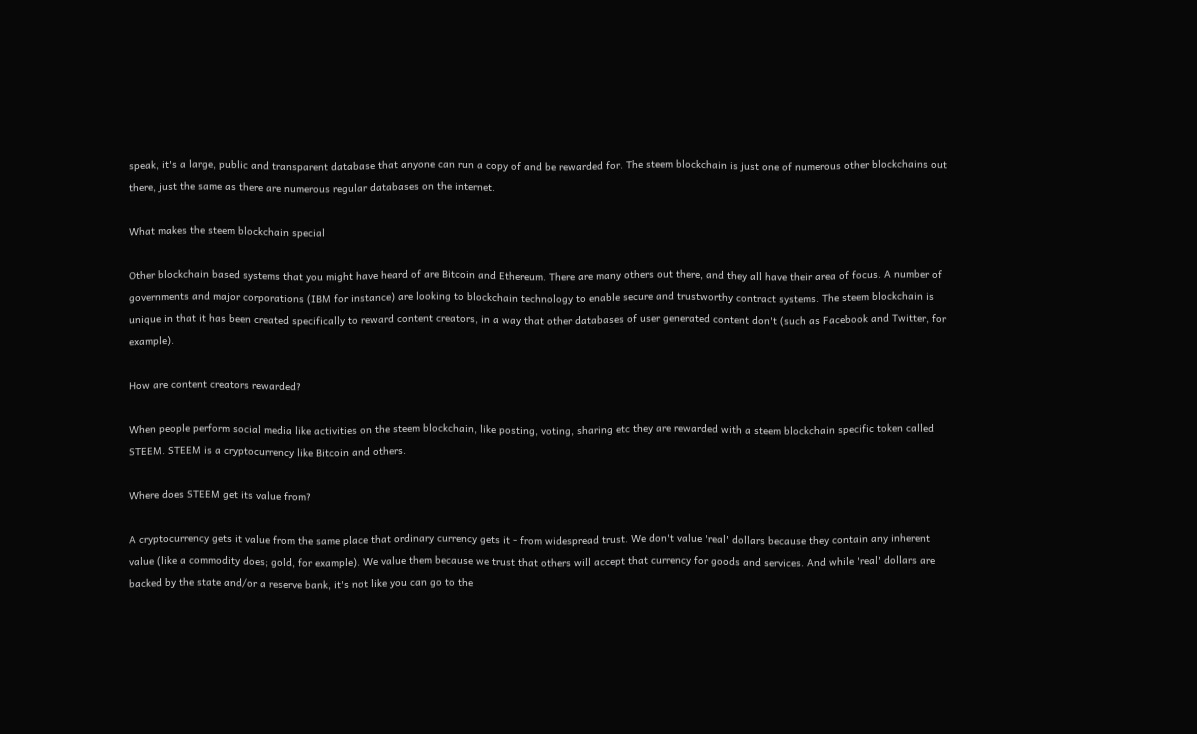speak, it's a large, public and transparent database that anyone can run a copy of and be rewarded for. The steem blockchain is just one of numerous other blockchains out there, just the same as there are numerous regular databases on the internet.

What makes the steem blockchain special

Other blockchain based systems that you might have heard of are Bitcoin and Ethereum. There are many others out there, and they all have their area of focus. A number of governments and major corporations (IBM for instance) are looking to blockchain technology to enable secure and trustworthy contract systems. The steem blockchain is unique in that it has been created specifically to reward content creators, in a way that other databases of user generated content don't (such as Facebook and Twitter, for example).

How are content creators rewarded?

When people perform social media like activities on the steem blockchain, like posting, voting, sharing etc they are rewarded with a steem blockchain specific token called STEEM. STEEM is a cryptocurrency like Bitcoin and others.

Where does STEEM get its value from?

A cryptocurrency gets it value from the same place that ordinary currency gets it - from widespread trust. We don't value 'real' dollars because they contain any inherent value (like a commodity does; gold, for example). We value them because we trust that others will accept that currency for goods and services. And while 'real' dollars are backed by the state and/or a reserve bank, it's not like you can go to the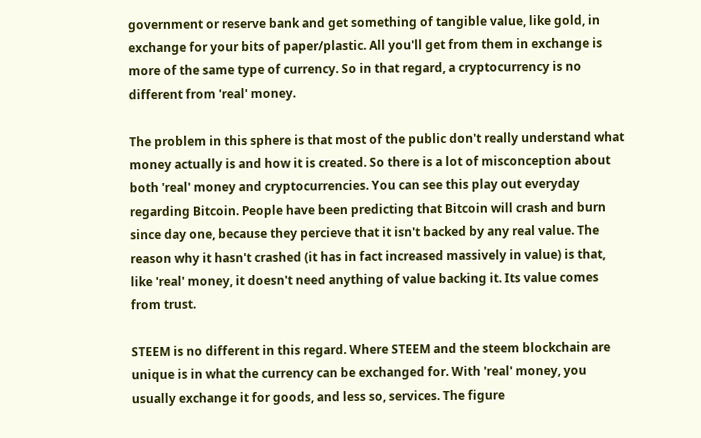government or reserve bank and get something of tangible value, like gold, in exchange for your bits of paper/plastic. All you'll get from them in exchange is more of the same type of currency. So in that regard, a cryptocurrency is no different from 'real' money.

The problem in this sphere is that most of the public don't really understand what money actually is and how it is created. So there is a lot of misconception about both 'real' money and cryptocurrencies. You can see this play out everyday regarding Bitcoin. People have been predicting that Bitcoin will crash and burn since day one, because they percieve that it isn't backed by any real value. The reason why it hasn't crashed (it has in fact increased massively in value) is that, like 'real' money, it doesn't need anything of value backing it. Its value comes from trust.

STEEM is no different in this regard. Where STEEM and the steem blockchain are unique is in what the currency can be exchanged for. With 'real' money, you usually exchange it for goods, and less so, services. The figure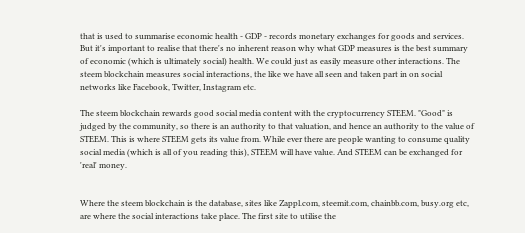that is used to summarise economic health - GDP - records monetary exchanges for goods and services. But it's important to realise that there's no inherent reason why what GDP measures is the best summary of economic (which is ultimately social) health. We could just as easily measure other interactions. The steem blockchain measures social interactions, the like we have all seen and taken part in on social networks like Facebook, Twitter, Instagram etc.

The steem blockchain rewards good social media content with the cryptocurrency STEEM. "Good" is judged by the community, so there is an authority to that valuation, and hence an authority to the value of STEEM. This is where STEEM gets its value from. While ever there are people wanting to consume quality social media (which is all of you reading this), STEEM will have value. And STEEM can be exchanged for 'real' money.


Where the steem blockchain is the database, sites like Zappl.com, steemit.com, chainbb.com, busy.org etc, are where the social interactions take place. The first site to utilise the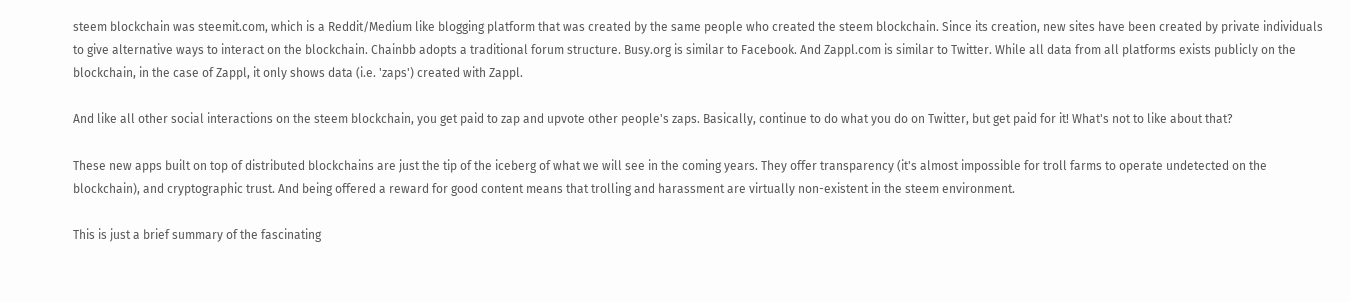steem blockchain was steemit.com, which is a Reddit/Medium like blogging platform that was created by the same people who created the steem blockchain. Since its creation, new sites have been created by private individuals to give alternative ways to interact on the blockchain. Chainbb adopts a traditional forum structure. Busy.org is similar to Facebook. And Zappl.com is similar to Twitter. While all data from all platforms exists publicly on the blockchain, in the case of Zappl, it only shows data (i.e. 'zaps') created with Zappl.

And like all other social interactions on the steem blockchain, you get paid to zap and upvote other people's zaps. Basically, continue to do what you do on Twitter, but get paid for it! What's not to like about that?

These new apps built on top of distributed blockchains are just the tip of the iceberg of what we will see in the coming years. They offer transparency (it's almost impossible for troll farms to operate undetected on the blockchain), and cryptographic trust. And being offered a reward for good content means that trolling and harassment are virtually non-existent in the steem environment.

This is just a brief summary of the fascinating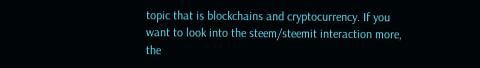topic that is blockchains and cryptocurrency. If you want to look into the steem/steemit interaction more, the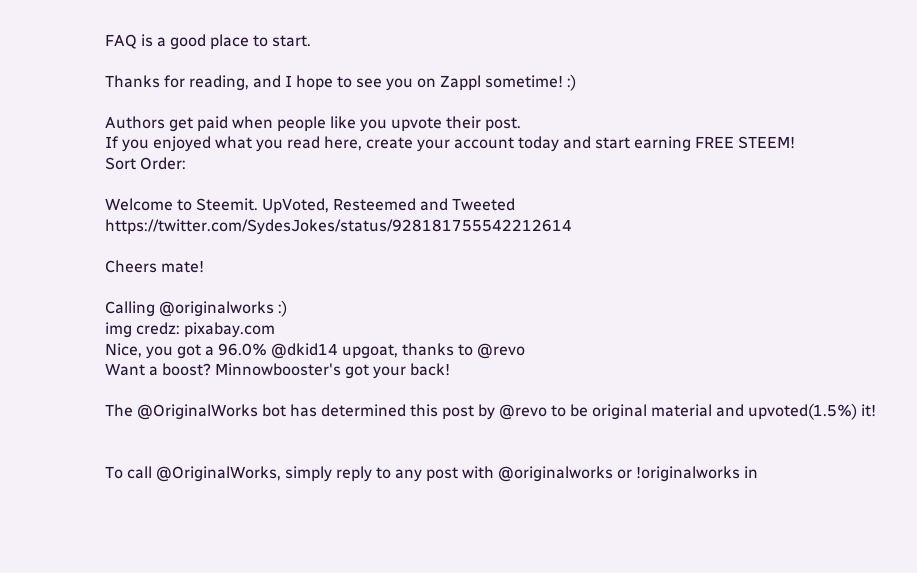FAQ is a good place to start.

Thanks for reading, and I hope to see you on Zappl sometime! :)

Authors get paid when people like you upvote their post.
If you enjoyed what you read here, create your account today and start earning FREE STEEM!
Sort Order:

Welcome to Steemit. UpVoted, Resteemed and Tweeted https://twitter.com/SydesJokes/status/928181755542212614

Cheers mate!

Calling @originalworks :)
img credz: pixabay.com
Nice, you got a 96.0% @dkid14 upgoat, thanks to @revo
Want a boost? Minnowbooster's got your back!

The @OriginalWorks bot has determined this post by @revo to be original material and upvoted(1.5%) it!


To call @OriginalWorks, simply reply to any post with @originalworks or !originalworks in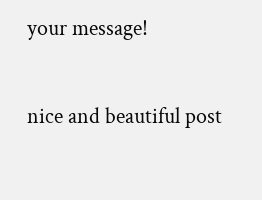your message!

nice and beautiful post